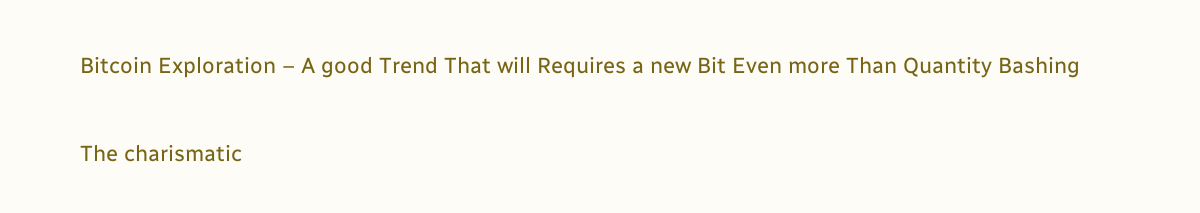Bitcoin Exploration – A good Trend That will Requires a new Bit Even more Than Quantity Bashing

The charismatic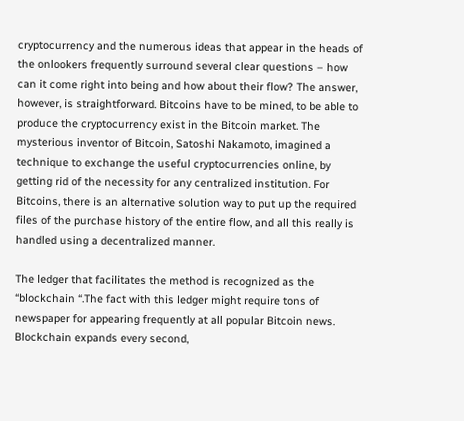cryptocurrency and the numerous ideas that appear in the heads of the onlookers frequently surround several clear questions – how can it come right into being and how about their flow? The answer, however, is straightforward. Bitcoins have to be mined, to be able to produce the cryptocurrency exist in the Bitcoin market. The mysterious inventor of Bitcoin, Satoshi Nakamoto, imagined a technique to exchange the useful cryptocurrencies online, by getting rid of the necessity for any centralized institution. For Bitcoins, there is an alternative solution way to put up the required files of the purchase history of the entire flow, and all this really is handled using a decentralized manner.

The ledger that facilitates the method is recognized as the “blockchain “.The fact with this ledger might require tons of newspaper for appearing frequently at all popular Bitcoin news. Blockchain expands every second,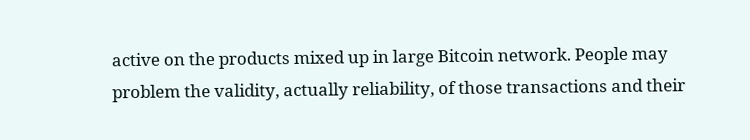active on the products mixed up in large Bitcoin network. People may problem the validity, actually reliability, of those transactions and their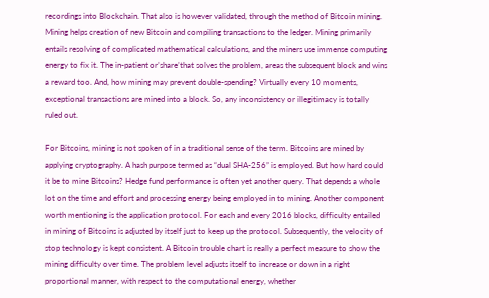recordings into Blockchain. That also is however validated, through the method of Bitcoin mining. Mining helps creation of new Bitcoin and compiling transactions to the ledger. Mining primarily entails resolving of complicated mathematical calculations, and the miners use immense computing energy to fix it. The in-patient or’share’that solves the problem, areas the subsequent block and wins a reward too. And, how mining may prevent double-spending? Virtually every 10 moments, exceptional transactions are mined into a block. So, any inconsistency or illegitimacy is totally ruled out.

For Bitcoins, mining is not spoken of in a traditional sense of the term. Bitcoins are mined by applying cryptography. A hash purpose termed as “dual SHA-256” is employed. But how hard could it be to mine Bitcoins? Hedge fund performance is often yet another query. That depends a whole lot on the time and effort and processing energy being employed in to mining. Another component worth mentioning is the application protocol. For each and every 2016 blocks, difficulty entailed in mining of Bitcoins is adjusted by itself just to keep up the protocol. Subsequently, the velocity of stop technology is kept consistent. A Bitcoin trouble chart is really a perfect measure to show the mining difficulty over time. The problem level adjusts itself to increase or down in a right proportional manner, with respect to the computational energy, whether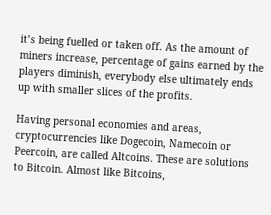it’s being fuelled or taken off. As the amount of miners increase, percentage of gains earned by the players diminish, everybody else ultimately ends up with smaller slices of the profits.

Having personal economies and areas, cryptocurrencies like Dogecoin, Namecoin or Peercoin, are called Altcoins. These are solutions to Bitcoin. Almost like Bitcoins,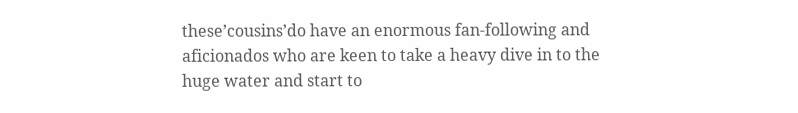these’cousins’do have an enormous fan-following and aficionados who are keen to take a heavy dive in to the huge water and start to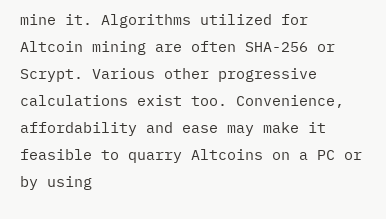mine it. Algorithms utilized for Altcoin mining are often SHA-256 or Scrypt. Various other progressive calculations exist too. Convenience, affordability and ease may make it feasible to quarry Altcoins on a PC or by using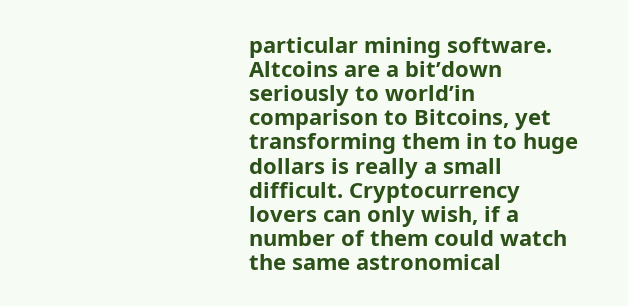particular mining software. Altcoins are a bit’down seriously to world’in comparison to Bitcoins, yet transforming them in to huge dollars is really a small difficult. Cryptocurrency lovers can only wish, if a number of them could watch the same astronomical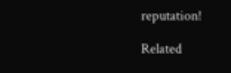reputation!

Related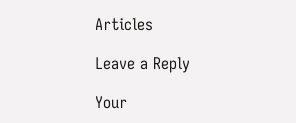Articles

Leave a Reply

Your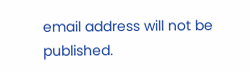email address will not be published.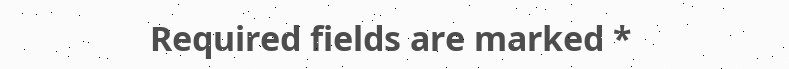Required fields are marked *